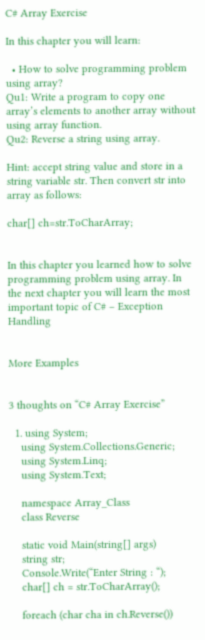C# Array Exercise

In this chapter you will learn:

  • How to solve programming problem using array?
Qu1: Write a program to copy one array’s elements to another array without using array function.
Qu2: Reverse a string using array.

Hint: accept string value and store in a string variable str. Then convert str into array as follows:

char[] ch=str.ToCharArray;


In this chapter you learned how to solve programming problem using array. In the next chapter you will learn the most important topic of C# – Exception Handling


More Examples


3 thoughts on “C# Array Exercise”

  1. using System;
    using System.Collections.Generic;
    using System.Linq;
    using System.Text;

    namespace Array_Class
    class Reverse

    static void Main(string[] args)
    string str;
    Console.Write(“Enter String : “);
    char[] ch = str.ToCharArray();

    foreach (char cha in ch.Reverse())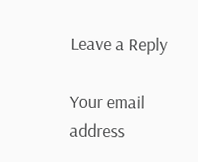Leave a Reply

Your email address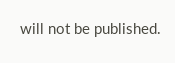will not be published.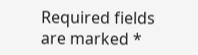Required fields are marked *